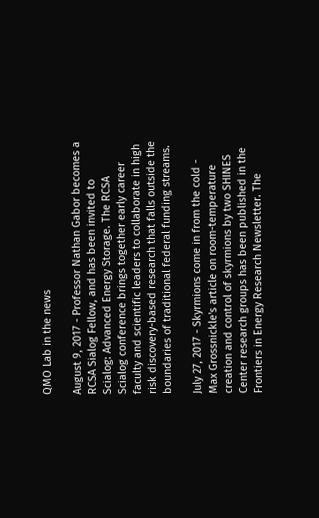QMO Lab in the news

August 9, 2017 - Professor Nathan Gabor becomes a RCSA Sialog Fellow, and has been invited to Scialog: Advanced Energy Storage. The RCSA Scialog conference brings together early career faculty and scientific leaders to collaborate in high risk discovery-based research that falls outside the boundaries of traditional federal funding streams.

July 27, 2017 - Skyrmions come in from the cold - Max Grossnickle's article on room-temperature creation and control of skyrmions by two SHINES Center research groups has been published in the Frontiers in Energy Research Newsletter. The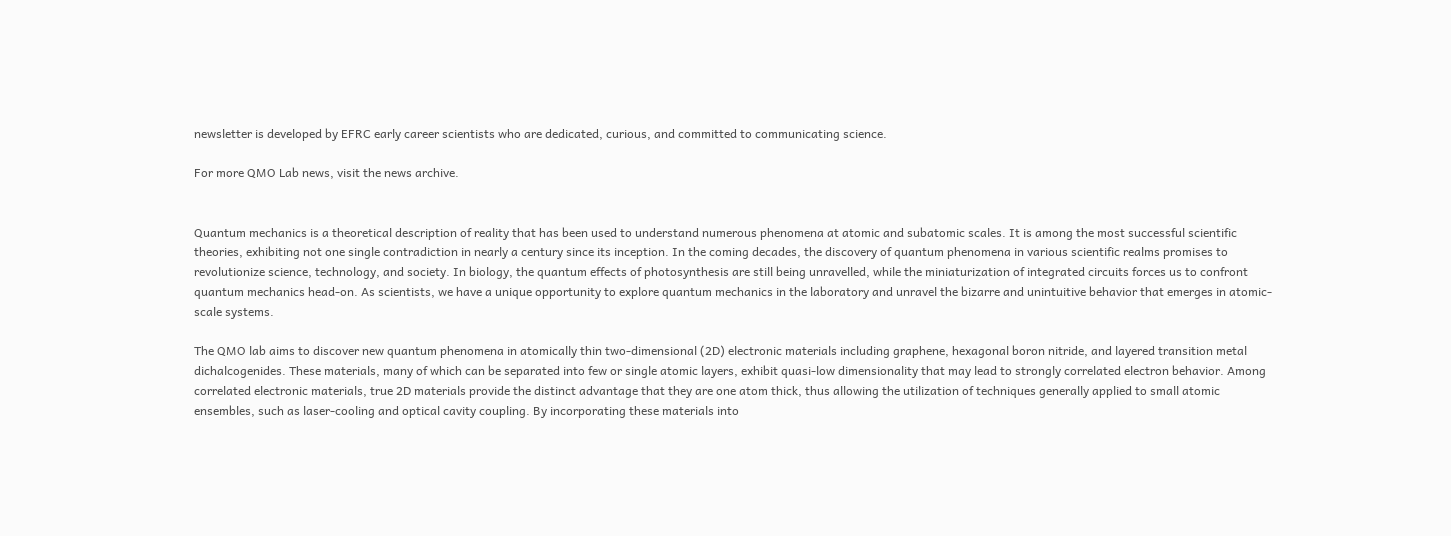newsletter is developed by EFRC early career scientists who are dedicated, curious, and committed to communicating science.

For more QMO Lab news, visit the news archive.


Quantum mechanics is a theoretical description of reality that has been used to understand numerous phenomena at atomic and subatomic scales. It is among the most successful scientific theories, exhibiting not one single contradiction in nearly a century since its inception. In the coming decades, the discovery of quantum phenomena in various scientific realms promises to revolutionize science, technology, and society. In biology, the quantum effects of photosynthesis are still being unravelled, while the miniaturization of integrated circuits forces us to confront quantum mechanics head-on. As scientists, we have a unique opportunity to explore quantum mechanics in the laboratory and unravel the bizarre and unintuitive behavior that emerges in atomic-scale systems.

The QMO lab aims to discover new quantum phenomena in atomically thin two-dimensional (2D) electronic materials including graphene, hexagonal boron nitride, and layered transition metal dichalcogenides. These materials, many of which can be separated into few or single atomic layers, exhibit quasi-low dimensionality that may lead to strongly correlated electron behavior. Among correlated electronic materials, true 2D materials provide the distinct advantage that they are one atom thick, thus allowing the utilization of techniques generally applied to small atomic ensembles, such as laser-cooling and optical cavity coupling. By incorporating these materials into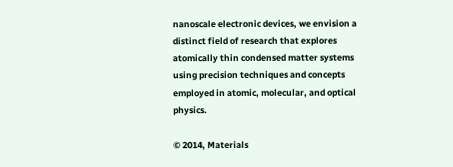nanoscale electronic devices, we envision a distinct field of research that explores atomically thin condensed matter systems using precision techniques and concepts employed in atomic, molecular, and optical physics.

© 2014, Materials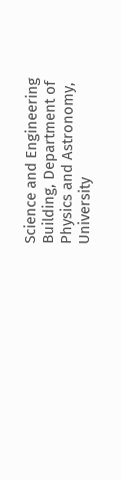Science and Engineering Building, Department of Physics and Astronomy, University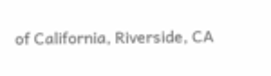of California, Riverside, CA